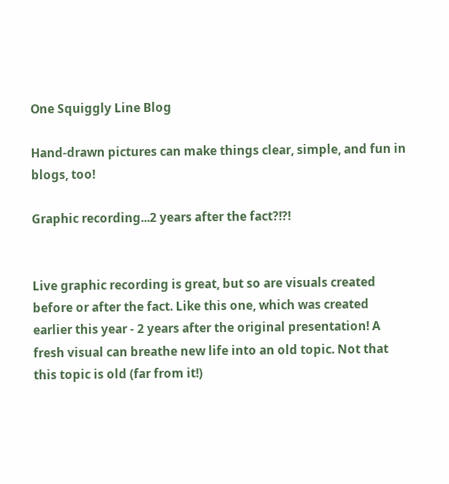One Squiggly Line Blog

Hand-drawn pictures can make things clear, simple, and fun in blogs, too!

Graphic recording...2 years after the fact?!?!


Live graphic recording is great, but so are visuals created before or after the fact. Like this one, which was created earlier this year - 2 years after the original presentation! A fresh visual can breathe new life into an old topic. Not that this topic is old (far from it!)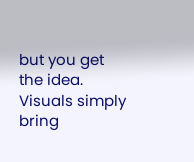but you get the idea. Visuals simply bring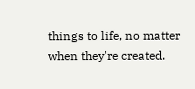things to life, no matter when they're created.